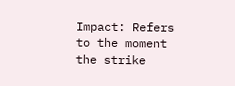Impact: Refers to the moment the strike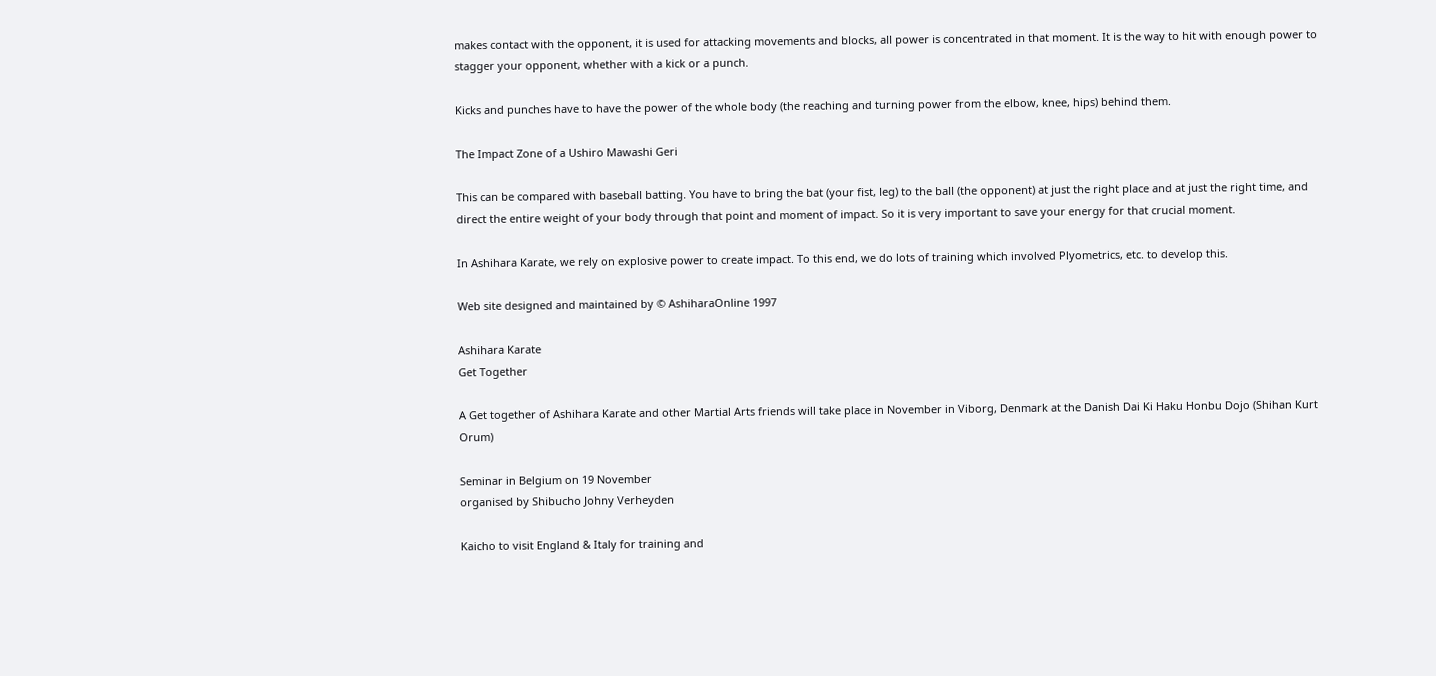makes contact with the opponent, it is used for attacking movements and blocks, all power is concentrated in that moment. It is the way to hit with enough power to stagger your opponent, whether with a kick or a punch.

Kicks and punches have to have the power of the whole body (the reaching and turning power from the elbow, knee, hips) behind them.

The Impact Zone of a Ushiro Mawashi Geri

This can be compared with baseball batting. You have to bring the bat (your fist, leg) to the ball (the opponent) at just the right place and at just the right time, and direct the entire weight of your body through that point and moment of impact. So it is very important to save your energy for that crucial moment.

In Ashihara Karate, we rely on explosive power to create impact. To this end, we do lots of training which involved Plyometrics, etc. to develop this.

Web site designed and maintained by © AshiharaOnline 1997

Ashihara Karate
Get Together

A Get together of Ashihara Karate and other Martial Arts friends will take place in November in Viborg, Denmark at the Danish Dai Ki Haku Honbu Dojo (Shihan Kurt Orum)

Seminar in Belgium on 19 November
organised by Shibucho Johny Verheyden

Kaicho to visit England & Italy for training and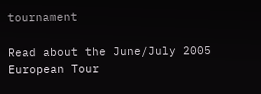tournament

Read about the June/July 2005 European Tour